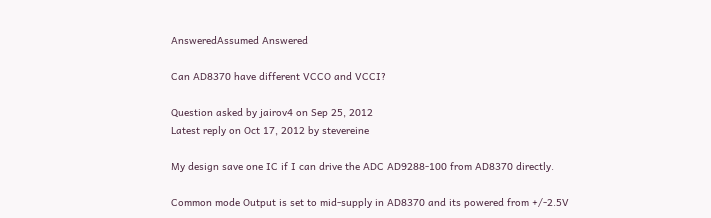AnsweredAssumed Answered

Can AD8370 have different VCCO and VCCI?

Question asked by jairov4 on Sep 25, 2012
Latest reply on Oct 17, 2012 by stevereine

My design save one IC if I can drive the ADC AD9288-100 from AD8370 directly.

Common mode Output is set to mid-supply in AD8370 and its powered from +/-2.5V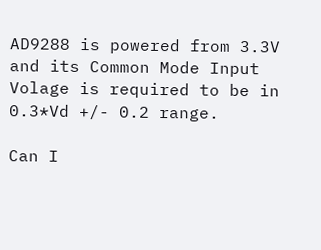AD9288 is powered from 3.3V and its Common Mode Input Volage is required to be in 0.3*Vd +/- 0.2 range.

Can I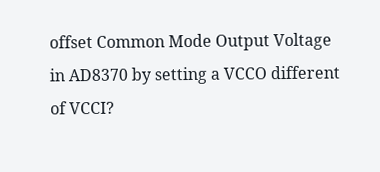offset Common Mode Output Voltage in AD8370 by setting a VCCO different of VCCI?